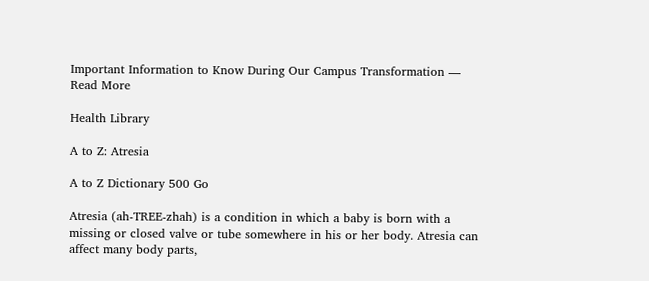Important Information to Know During Our Campus Transformation — Read More

Health Library

A to Z: Atresia

A to Z Dictionary 500 Go

Atresia (ah-TREE-zhah) is a condition in which a baby is born with a missing or closed valve or tube somewhere in his or her body. Atresia can affect many body parts,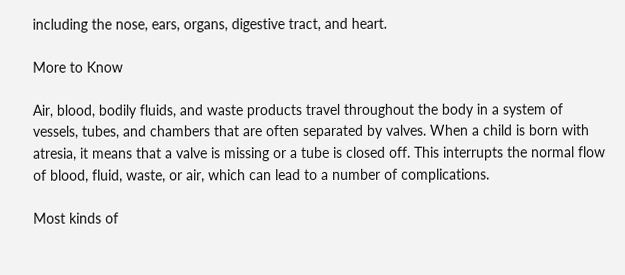including the nose, ears, organs, digestive tract, and heart.

More to Know

Air, blood, bodily fluids, and waste products travel throughout the body in a system of vessels, tubes, and chambers that are often separated by valves. When a child is born with atresia, it means that a valve is missing or a tube is closed off. This interrupts the normal flow of blood, fluid, waste, or air, which can lead to a number of complications.

Most kinds of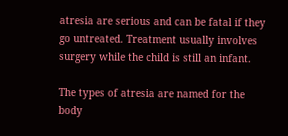atresia are serious and can be fatal if they go untreated. Treatment usually involves surgery while the child is still an infant.

The types of atresia are named for the body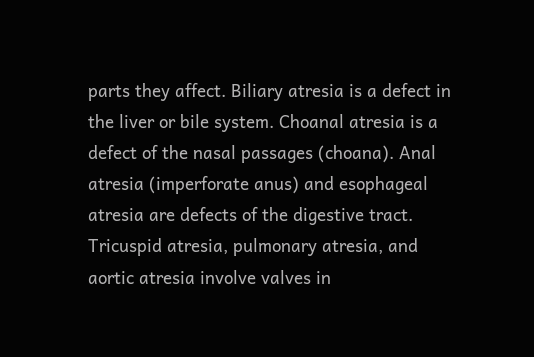parts they affect. Biliary atresia is a defect in the liver or bile system. Choanal atresia is a defect of the nasal passages (choana). Anal atresia (imperforate anus) and esophageal atresia are defects of the digestive tract. Tricuspid atresia, pulmonary atresia, and aortic atresia involve valves in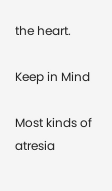the heart.

Keep in Mind

Most kinds of atresia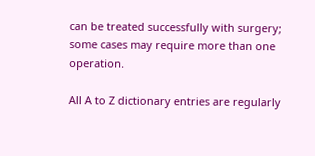can be treated successfully with surgery; some cases may require more than one operation.

All A to Z dictionary entries are regularly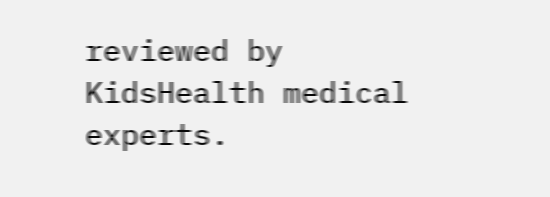reviewed by KidsHealth medical experts.